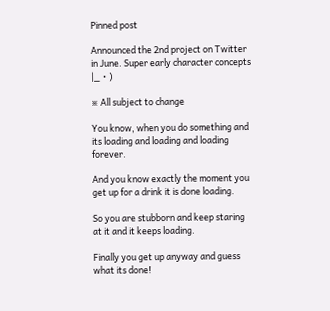Pinned post

Announced the 2nd project on Twitter in June. Super early character concepts |_・)

※ All subject to change

You know, when you do something and its loading and loading and loading forever.

And you know exactly the moment you get up for a drink it is done loading.

So you are stubborn and keep staring at it and it keeps loading.

Finally you get up anyway and guess what its done!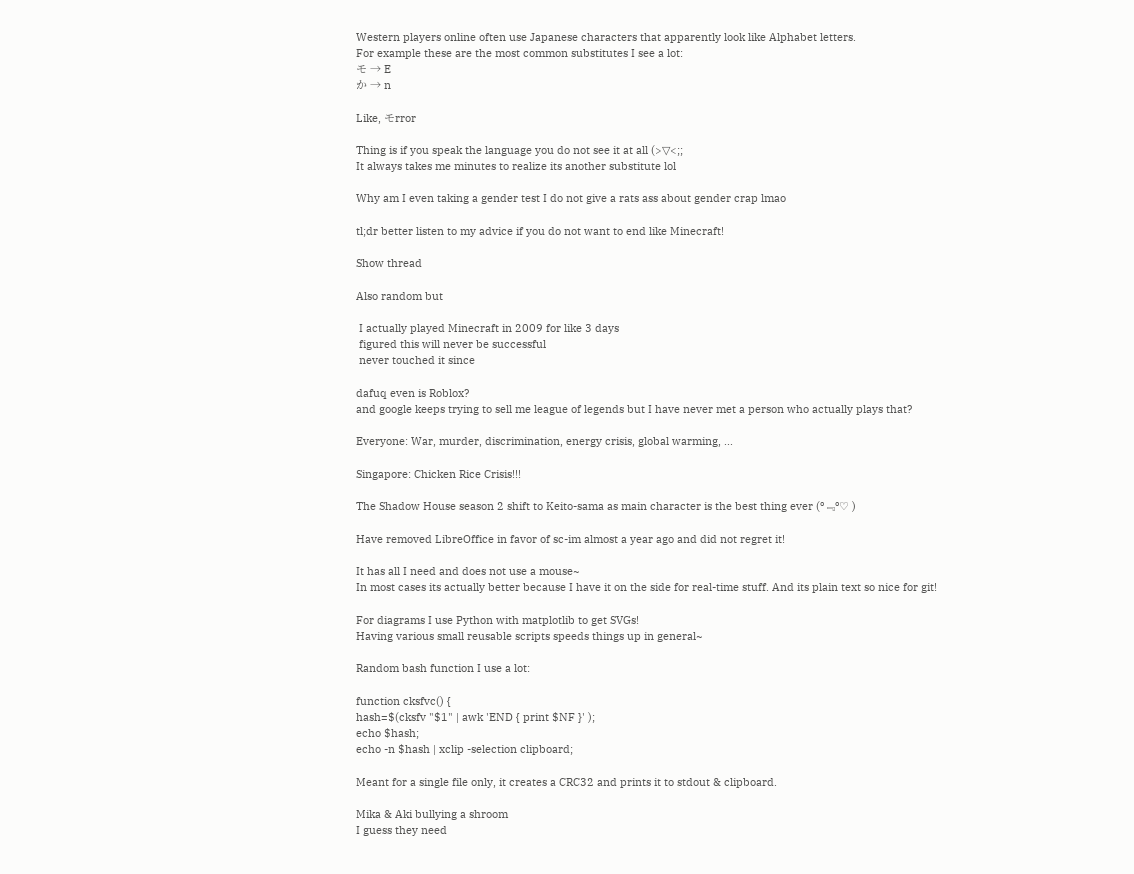Western players online often use Japanese characters that apparently look like Alphabet letters.
For example these are the most common substitutes I see a lot:
モ → E
か → n

Like, モrror

Thing is if you speak the language you do not see it at all (>▽<;;
It always takes me minutes to realize its another substitute lol

Why am I even taking a gender test I do not give a rats ass about gender crap lmao

tl;dr better listen to my advice if you do not want to end like Minecraft!

Show thread

Also random but

 I actually played Minecraft in 2009 for like 3 days
 figured this will never be successful
 never touched it since

dafuq even is Roblox?
and google keeps trying to sell me league of legends but I have never met a person who actually plays that?

Everyone: War, murder, discrimination, energy crisis, global warming, ...

Singapore: Chicken Rice Crisis!!!

The Shadow House season 2 shift to Keito-sama as main character is the best thing ever (º﹃º♡ )

Have removed LibreOffice in favor of sc-im almost a year ago and did not regret it!

It has all I need and does not use a mouse~
In most cases its actually better because I have it on the side for real-time stuff. And its plain text so nice for git!

For diagrams I use Python with matplotlib to get SVGs!
Having various small reusable scripts speeds things up in general~

Random bash function I use a lot:

function cksfvc() {
hash=$(cksfv "$1" | awk 'END { print $NF }' );
echo $hash;
echo -n $hash | xclip -selection clipboard;

Meant for a single file only, it creates a CRC32 and prints it to stdout & clipboard.

Mika & Aki bullying a shroom
I guess they need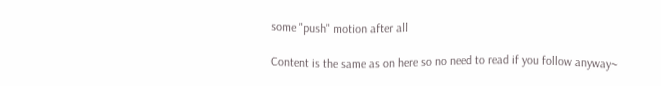some "push" motion after all

Content is the same as on here so no need to read if you follow anyway~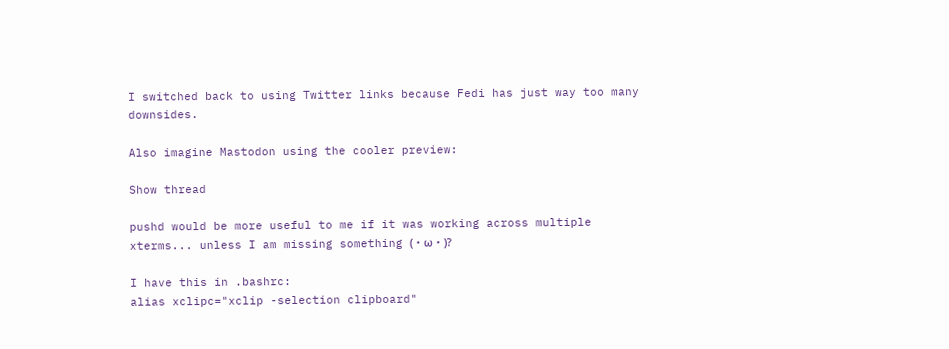I switched back to using Twitter links because Fedi has just way too many downsides.

Also imagine Mastodon using the cooler preview:

Show thread

pushd would be more useful to me if it was working across multiple xterms... unless I am missing something (・ω・)?

I have this in .bashrc:
alias xclipc="xclip -selection clipboard"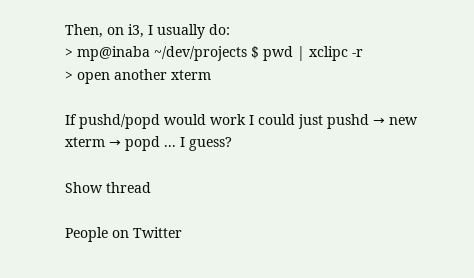Then, on i3, I usually do:
> mp@inaba ~/dev/projects $ pwd | xclipc -r
> open another xterm

If pushd/popd would work I could just pushd → new xterm → popd ... I guess?

Show thread

People on Twitter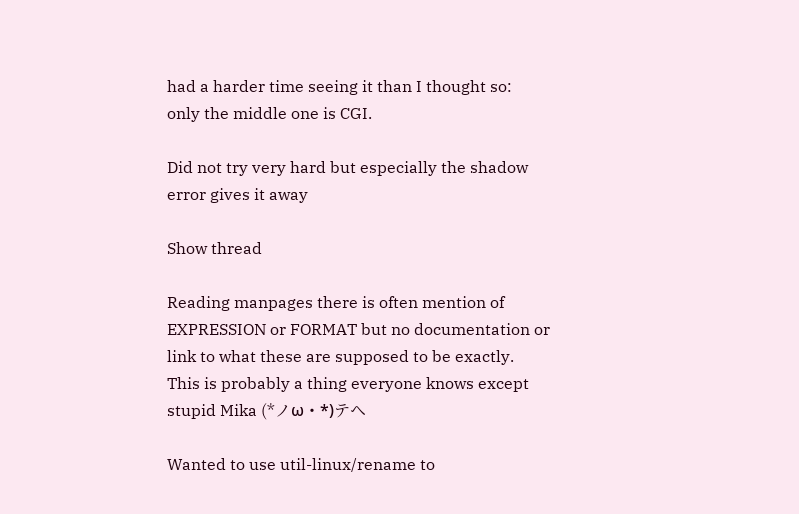had a harder time seeing it than I thought so:
only the middle one is CGI.

Did not try very hard but especially the shadow error gives it away

Show thread

Reading manpages there is often mention of EXPRESSION or FORMAT but no documentation or link to what these are supposed to be exactly.
This is probably a thing everyone knows except stupid Mika (*ノω・*)テヘ

Wanted to use util-linux/rename to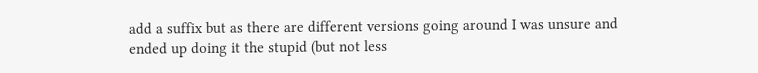add a suffix but as there are different versions going around I was unsure and ended up doing it the stupid (but not less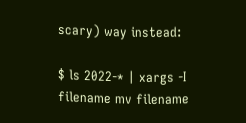scary) way instead:

$ ls 2022-* | xargs -I filename mv filename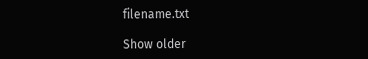filename.txt

Show older